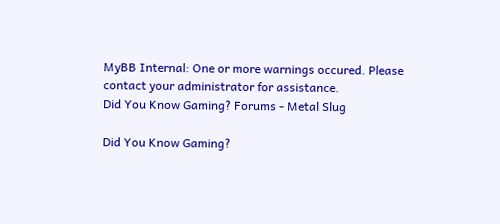MyBB Internal: One or more warnings occured. Please contact your administrator for assistance.
Did You Know Gaming? Forums - Metal Slug

Did You Know Gaming?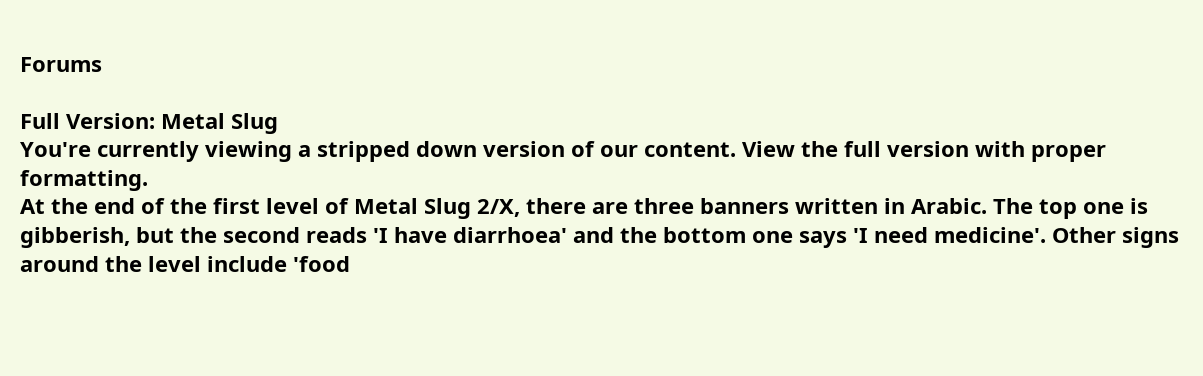Forums

Full Version: Metal Slug
You're currently viewing a stripped down version of our content. View the full version with proper formatting.
At the end of the first level of Metal Slug 2/X, there are three banners written in Arabic. The top one is gibberish, but the second reads 'I have diarrhoea' and the bottom one says 'I need medicine'. Other signs around the level include 'food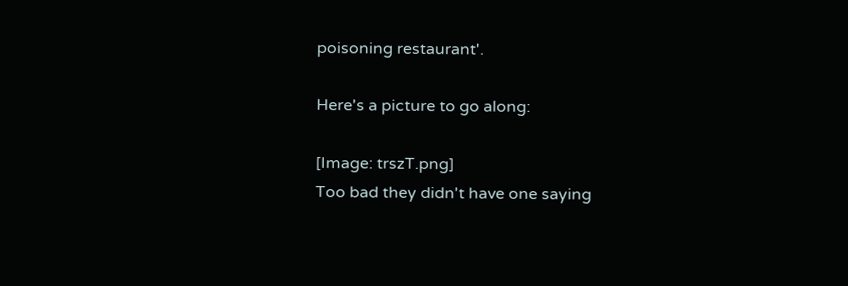poisoning restaurant'.

Here's a picture to go along:

[Image: trszT.png]
Too bad they didn't have one saying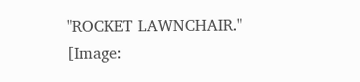"ROCKET LAWNCHAIR."
[Image: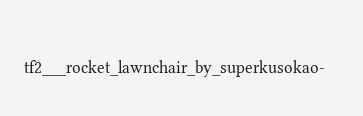tf2___rocket_lawnchair_by_superkusokao-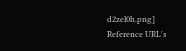d2zel0h.png]
Reference URL's